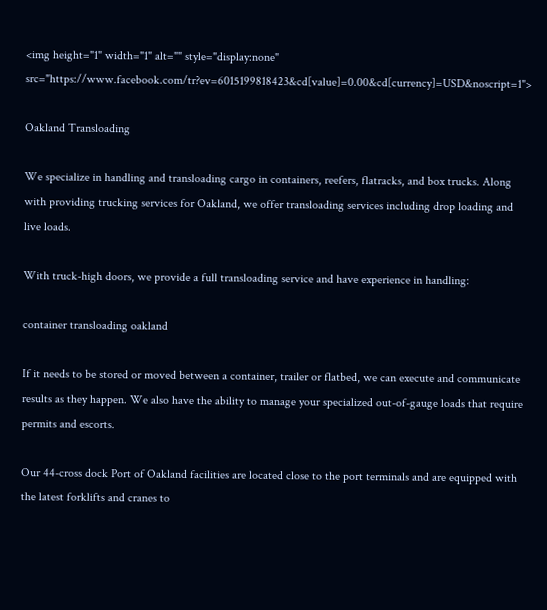<img height="1" width="1" alt="" style="display:none" src="https://www.facebook.com/tr?ev=6015199818423&cd[value]=0.00&cd[currency]=USD&noscript=1">

Oakland Transloading

We specialize in handling and transloading cargo in containers, reefers, flatracks, and box trucks. Along with providing trucking services for Oakland, we offer transloading services including drop loading and live loads.

With truck-high doors, we provide a full transloading service and have experience in handling:

container transloading oakland

If it needs to be stored or moved between a container, trailer or flatbed, we can execute and communicate results as they happen. We also have the ability to manage your specialized out-of-gauge loads that require permits and escorts.

Our 44-cross dock Port of Oakland facilities are located close to the port terminals and are equipped with the latest forklifts and cranes to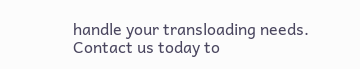handle your transloading needs. Contact us today to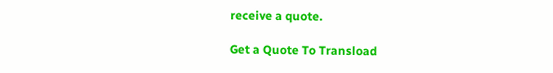receive a quote.

Get a Quote To Transload